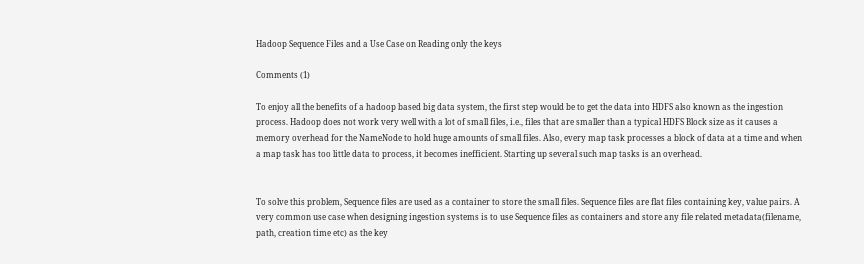Hadoop Sequence Files and a Use Case on Reading only the keys

Comments (1)

To enjoy all the benefits of a hadoop based big data system, the first step would be to get the data into HDFS also known as the ingestion process. Hadoop does not work very well with a lot of small files, i.e., files that are smaller than a typical HDFS Block size as it causes a memory overhead for the NameNode to hold huge amounts of small files. Also, every map task processes a block of data at a time and when a map task has too little data to process, it becomes inefficient. Starting up several such map tasks is an overhead.


To solve this problem, Sequence files are used as a container to store the small files. Sequence files are flat files containing key, value pairs. A very common use case when designing ingestion systems is to use Sequence files as containers and store any file related metadata(filename, path, creation time etc) as the key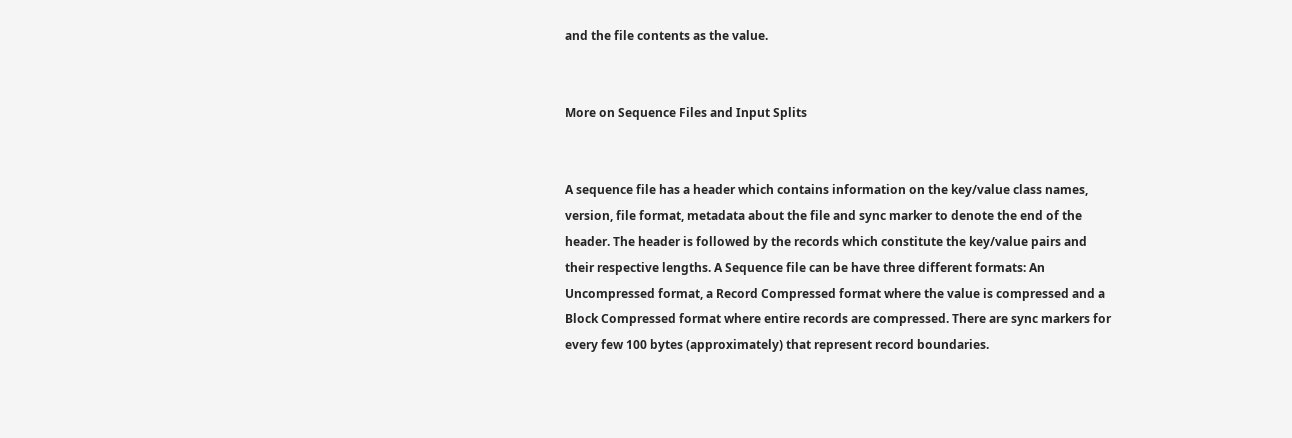and the file contents as the value.


More on Sequence Files and Input Splits


A sequence file has a header which contains information on the key/value class names, version, file format, metadata about the file and sync marker to denote the end of the header. The header is followed by the records which constitute the key/value pairs and their respective lengths. A Sequence file can be have three different formats: An Uncompressed format, a Record Compressed format where the value is compressed and a Block Compressed format where entire records are compressed. There are sync markers for every few 100 bytes (approximately) that represent record boundaries.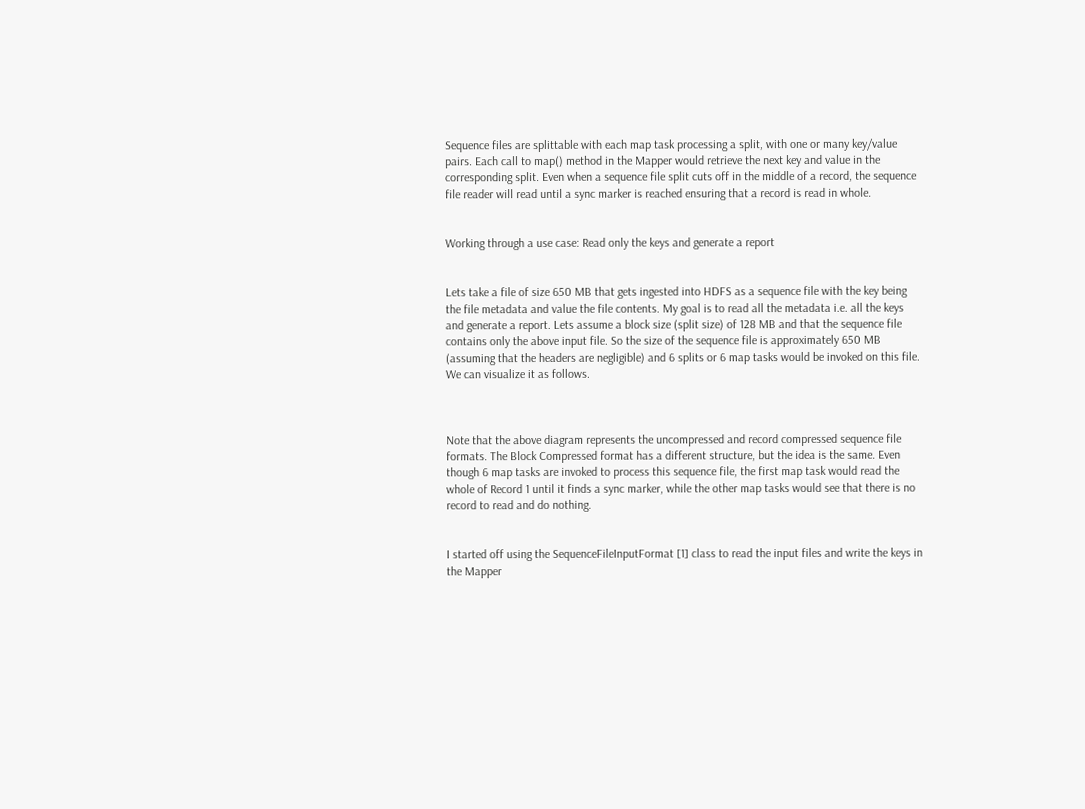Sequence files are splittable with each map task processing a split, with one or many key/value pairs. Each call to map() method in the Mapper would retrieve the next key and value in the corresponding split. Even when a sequence file split cuts off in the middle of a record, the sequence file reader will read until a sync marker is reached ensuring that a record is read in whole.


Working through a use case: Read only the keys and generate a report


Lets take a file of size 650 MB that gets ingested into HDFS as a sequence file with the key being the file metadata and value the file contents. My goal is to read all the metadata i.e. all the keys and generate a report. Lets assume a block size (split size) of 128 MB and that the sequence file contains only the above input file. So the size of the sequence file is approximately 650 MB (assuming that the headers are negligible) and 6 splits or 6 map tasks would be invoked on this file. We can visualize it as follows.



Note that the above diagram represents the uncompressed and record compressed sequence file formats. The Block Compressed format has a different structure, but the idea is the same. Even though 6 map tasks are invoked to process this sequence file, the first map task would read the whole of Record 1 until it finds a sync marker, while the other map tasks would see that there is no record to read and do nothing.


I started off using the SequenceFileInputFormat [1] class to read the input files and write the keys in the Mapper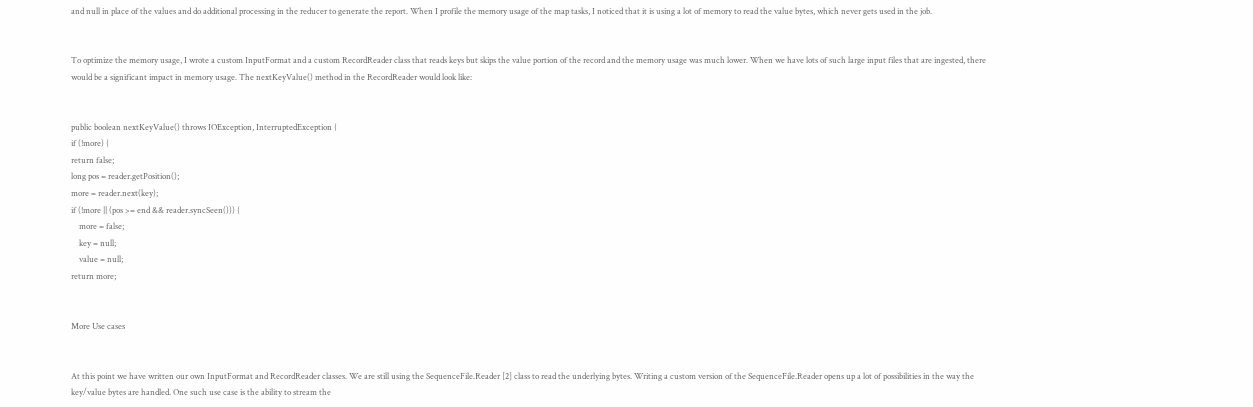and null in place of the values and do additional processing in the reducer to generate the report. When I profile the memory usage of the map tasks, I noticed that it is using a lot of memory to read the value bytes, which never gets used in the job.


To optimize the memory usage, I wrote a custom InputFormat and a custom RecordReader class that reads keys but skips the value portion of the record and the memory usage was much lower. When we have lots of such large input files that are ingested, there would be a significant impact in memory usage. The nextKeyValue() method in the RecordReader would look like:


public boolean nextKeyValue() throws IOException, InterruptedException {
if (!more) {
return false;
long pos = reader.getPosition();
more = reader.next(key);
if (!more || (pos >= end && reader.syncSeen())) {
    more = false;
    key = null;
    value = null;
return more;


More Use cases


At this point we have written our own InputFormat and RecordReader classes. We are still using the SequenceFile.Reader [2] class to read the underlying bytes. Writing a custom version of the SequenceFile.Reader opens up a lot of possibilities in the way the key/value bytes are handled. One such use case is the ability to stream the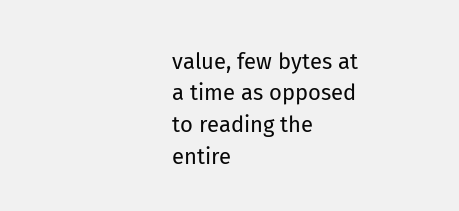value, few bytes at a time as opposed to reading the entire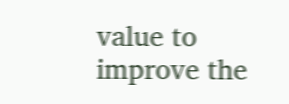value to improve the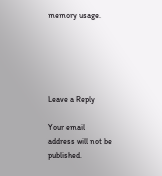memory usage.





Leave a Reply

Your email address will not be published.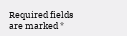Required fields are marked *